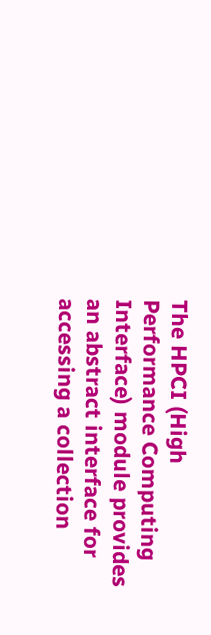The HPCI (High Performance Computing Interface) module provides an abstract interface for accessing a collection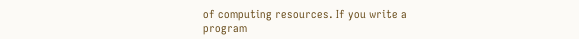of computing resources. If you write a program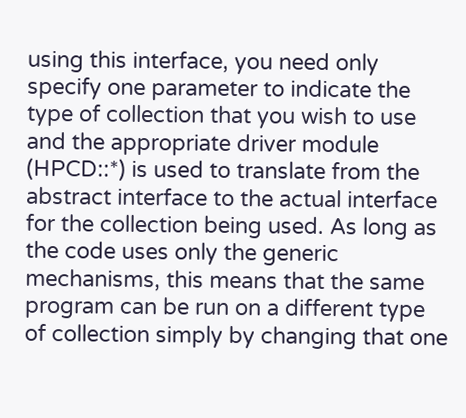using this interface, you need only specify one parameter to indicate the type of collection that you wish to use and the appropriate driver module (HPCD::*) is used to translate from the abstract interface to the actual interface for the collection being used. As long as the code uses only the generic mechanisms, this means that the same program can be run on a different type of collection simply by changing that one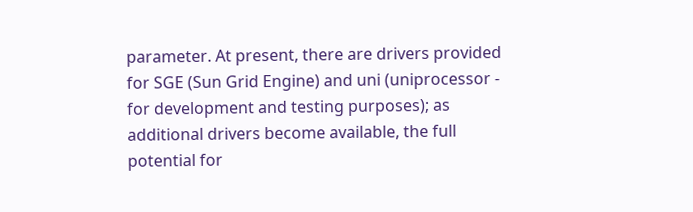parameter. At present, there are drivers provided for SGE (Sun Grid Engine) and uni (uniprocessor - for development and testing purposes); as additional drivers become available, the full potential for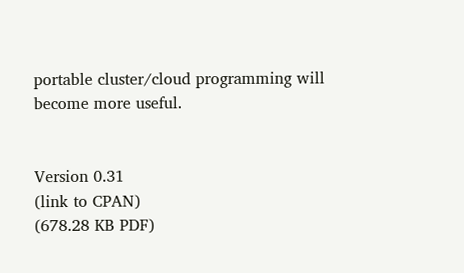portable cluster/cloud programming will become more useful.


Version 0.31
(link to CPAN)
(678.28 KB PDF)